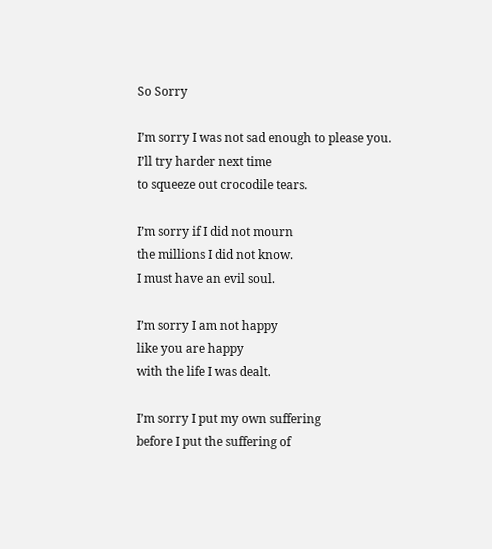So Sorry

I’m sorry I was not sad enough to please you.
I’ll try harder next time
to squeeze out crocodile tears.

I’m sorry if I did not mourn
the millions I did not know.
I must have an evil soul.

I’m sorry I am not happy
like you are happy
with the life I was dealt.

I’m sorry I put my own suffering
before I put the suffering of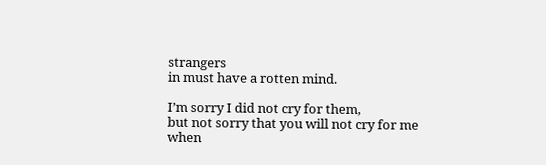strangers
in must have a rotten mind.

I’m sorry I did not cry for them,
but not sorry that you will not cry for me
when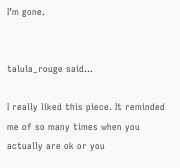I’m gone.


talula_rouge said...

I really liked this piece. It reminded me of so many times when you actually are ok or you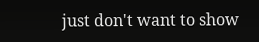just don't want to show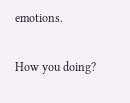emotions.

How you doing?